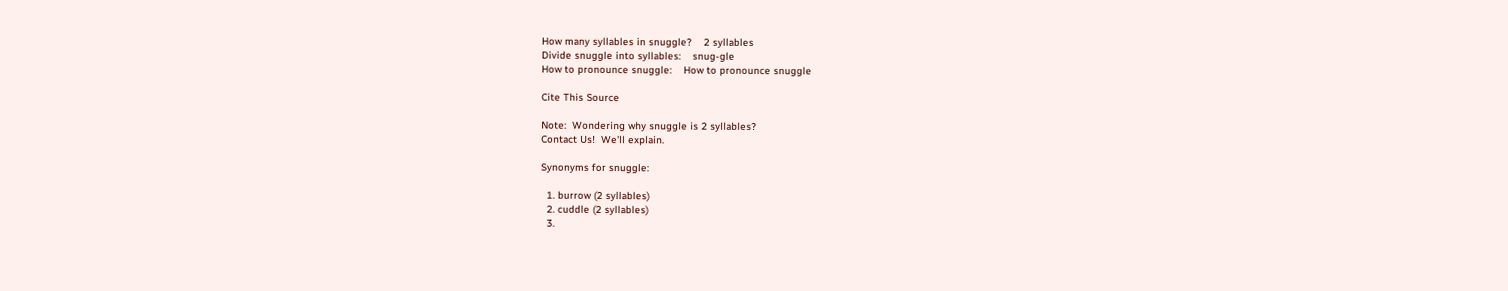How many syllables in snuggle?    2 syllables
Divide snuggle into syllables:    snug-gle
How to pronounce snuggle:    How to pronounce snuggle

Cite This Source

Note:  Wondering why snuggle is 2 syllables?
Contact Us!  We'll explain.

Synonyms for snuggle:

  1. burrow (2 syllables)
  2. cuddle (2 syllables)
  3.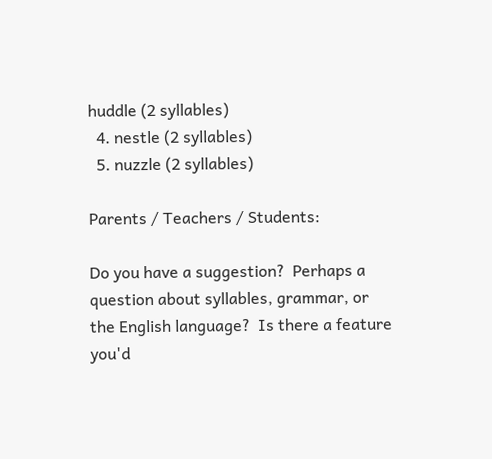huddle (2 syllables)
  4. nestle (2 syllables)
  5. nuzzle (2 syllables)

Parents / Teachers / Students:

Do you have a suggestion?  Perhaps a question about syllables, grammar, or the English language?  Is there a feature you'd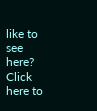like to see here?
Click here to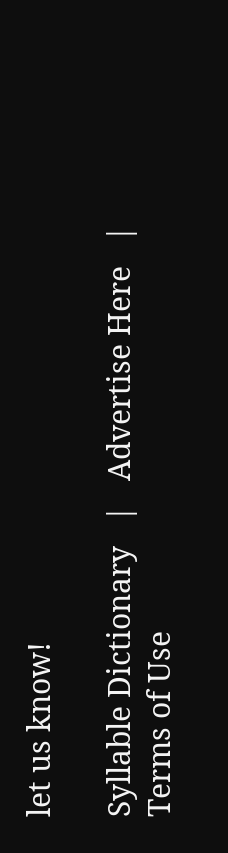let us know!

Syllable Dictionary   |   Advertise Here   |   Terms of Use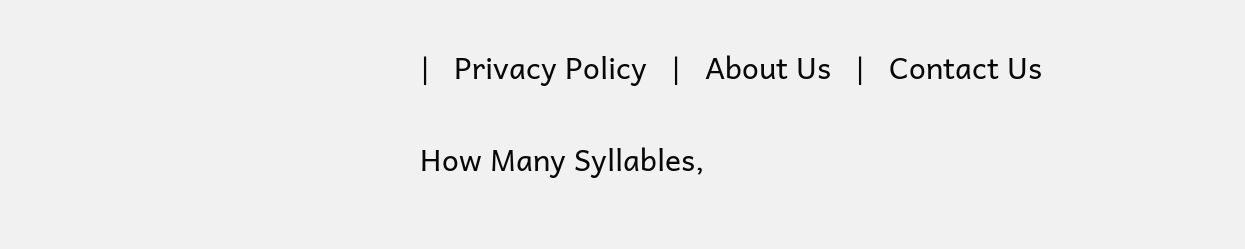|   Privacy Policy   |   About Us   |   Contact Us

How Many Syllables,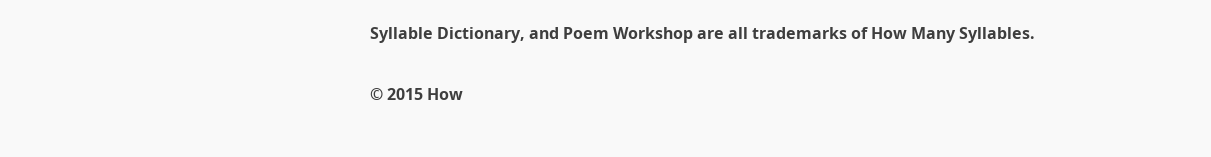Syllable Dictionary, and Poem Workshop are all trademarks of How Many Syllables.

© 2015 How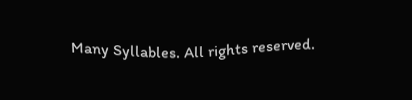Many Syllables. All rights reserved.